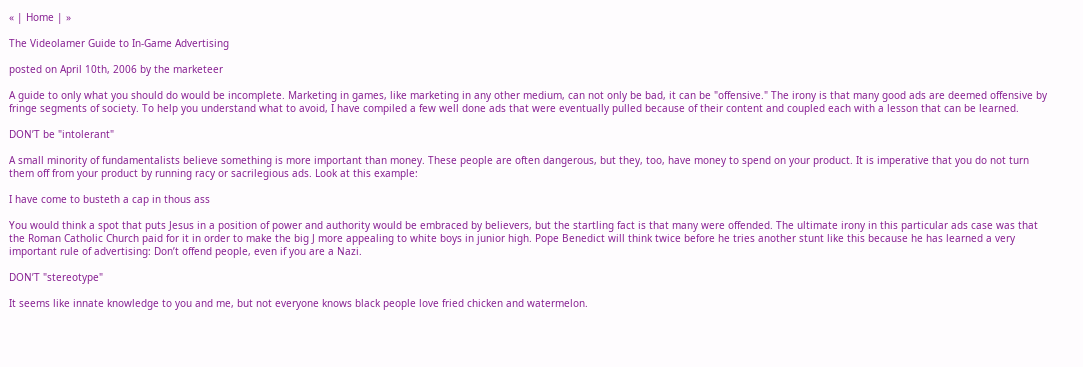« | Home | »

The Videolamer Guide to In-Game Advertising

posted on April 10th, 2006 by the marketeer

A guide to only what you should do would be incomplete. Marketing in games, like marketing in any other medium, can not only be bad, it can be "offensive." The irony is that many good ads are deemed offensive by fringe segments of society. To help you understand what to avoid, I have compiled a few well done ads that were eventually pulled because of their content and coupled each with a lesson that can be learned.

DON’T be "intolerant"

A small minority of fundamentalists believe something is more important than money. These people are often dangerous, but they, too, have money to spend on your product. It is imperative that you do not turn them off from your product by running racy or sacrilegious ads. Look at this example:

I have come to busteth a cap in thous ass

You would think a spot that puts Jesus in a position of power and authority would be embraced by believers, but the startling fact is that many were offended. The ultimate irony in this particular ads case was that the Roman Catholic Church paid for it in order to make the big J more appealing to white boys in junior high. Pope Benedict will think twice before he tries another stunt like this because he has learned a very important rule of advertising: Don’t offend people, even if you are a Nazi.

DON’T "stereotype"

It seems like innate knowledge to you and me, but not everyone knows black people love fried chicken and watermelon.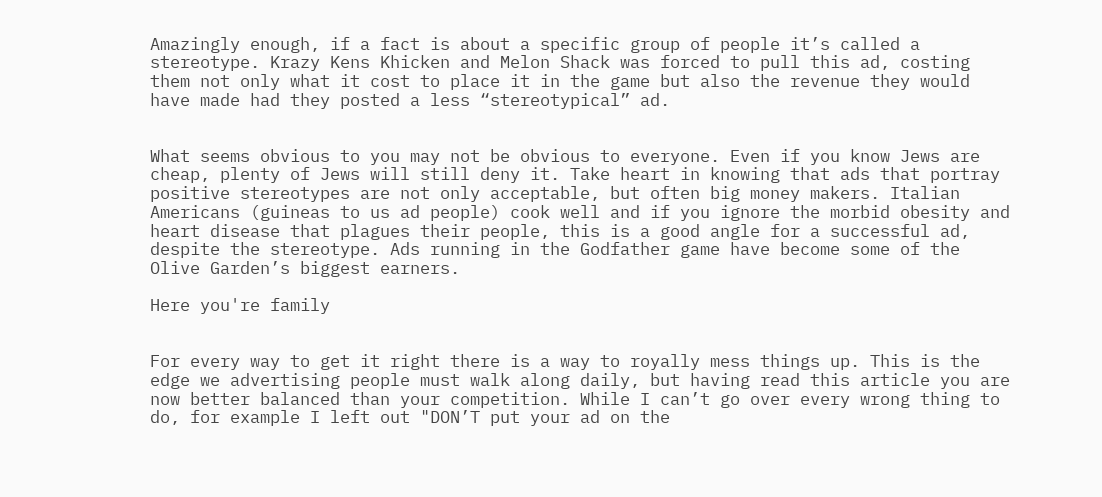Amazingly enough, if a fact is about a specific group of people it’s called a stereotype. Krazy Kens Khicken and Melon Shack was forced to pull this ad, costing them not only what it cost to place it in the game but also the revenue they would have made had they posted a less “stereotypical” ad.


What seems obvious to you may not be obvious to everyone. Even if you know Jews are cheap, plenty of Jews will still deny it. Take heart in knowing that ads that portray positive stereotypes are not only acceptable, but often big money makers. Italian Americans (guineas to us ad people) cook well and if you ignore the morbid obesity and heart disease that plagues their people, this is a good angle for a successful ad, despite the stereotype. Ads running in the Godfather game have become some of the Olive Garden’s biggest earners.

Here you're family


For every way to get it right there is a way to royally mess things up. This is the edge we advertising people must walk along daily, but having read this article you are now better balanced than your competition. While I can’t go over every wrong thing to do, for example I left out "DON’T put your ad on the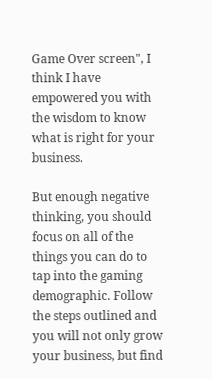Game Over screen", I think I have empowered you with the wisdom to know what is right for your business.

But enough negative thinking, you should focus on all of the things you can do to tap into the gaming demographic. Follow the steps outlined and you will not only grow your business, but find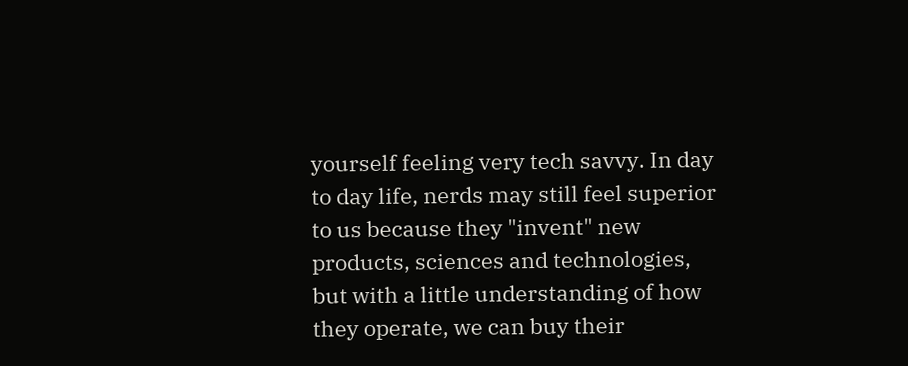yourself feeling very tech savvy. In day to day life, nerds may still feel superior to us because they "invent" new products, sciences and technologies, but with a little understanding of how they operate, we can buy their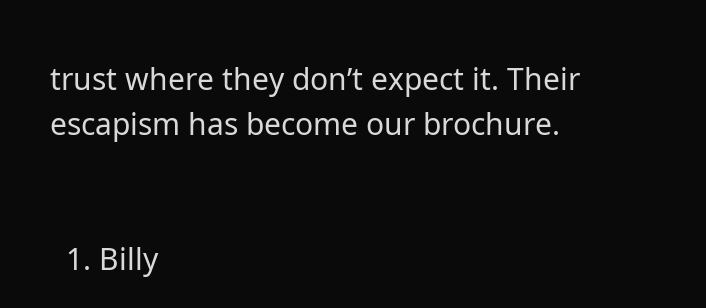trust where they don’t expect it. Their escapism has become our brochure.


  1. Billy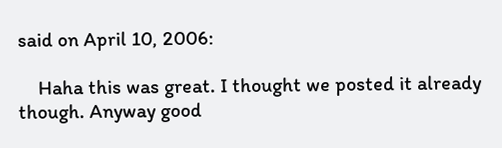said on April 10, 2006:

    Haha this was great. I thought we posted it already though. Anyway good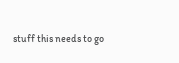stuff this needs to go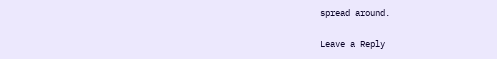spread around.

Leave a Reply